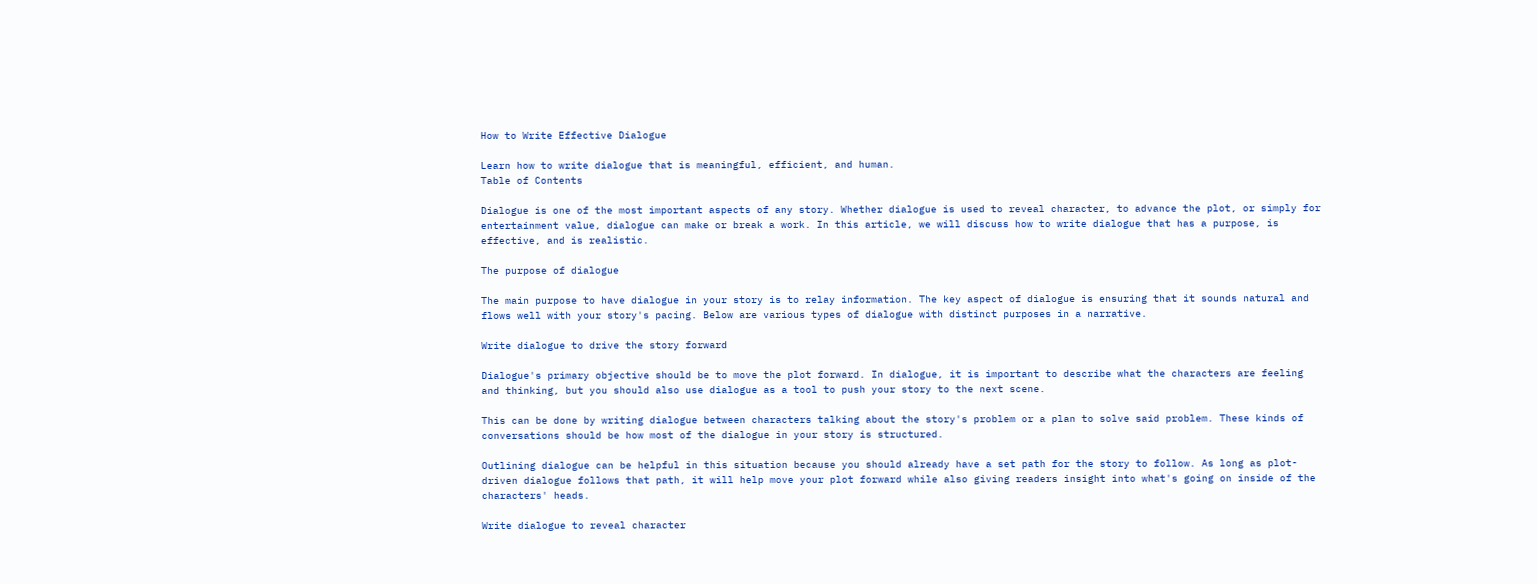How to Write Effective Dialogue

Learn how to write dialogue that is meaningful, efficient, and human.
Table of Contents

Dialogue is one of the most important aspects of any story. Whether dialogue is used to reveal character, to advance the plot, or simply for entertainment value, dialogue can make or break a work. In this article, we will discuss how to write dialogue that has a purpose, is effective, and is realistic.

The purpose of dialogue

The main purpose to have dialogue in your story is to relay information. The key aspect of dialogue is ensuring that it sounds natural and flows well with your story's pacing. Below are various types of dialogue with distinct purposes in a narrative.

Write dialogue to drive the story forward

Dialogue's primary objective should be to move the plot forward. In dialogue, it is important to describe what the characters are feeling and thinking, but you should also use dialogue as a tool to push your story to the next scene.

This can be done by writing dialogue between characters talking about the story's problem or a plan to solve said problem. These kinds of conversations should be how most of the dialogue in your story is structured.

Outlining dialogue can be helpful in this situation because you should already have a set path for the story to follow. As long as plot-driven dialogue follows that path, it will help move your plot forward while also giving readers insight into what's going on inside of the characters' heads.

Write dialogue to reveal character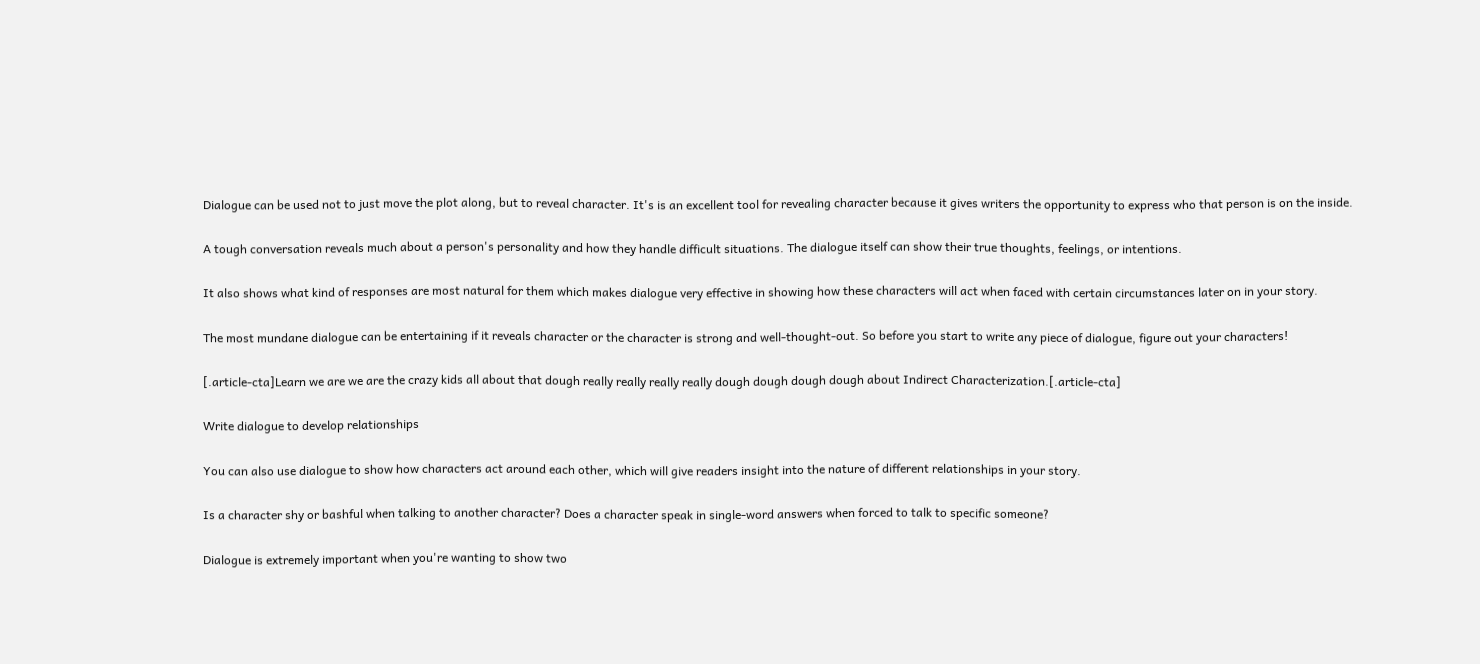Dialogue can be used not to just move the plot along, but to reveal character. It's is an excellent tool for revealing character because it gives writers the opportunity to express who that person is on the inside.

A tough conversation reveals much about a person's personality and how they handle difficult situations. The dialogue itself can show their true thoughts, feelings, or intentions.

It also shows what kind of responses are most natural for them which makes dialogue very effective in showing how these characters will act when faced with certain circumstances later on in your story.

The most mundane dialogue can be entertaining if it reveals character or the character is strong and well-thought-out. So before you start to write any piece of dialogue, figure out your characters!

[.article-cta]Learn we are we are the crazy kids all about that dough really really really really dough dough dough dough about Indirect Characterization.[.article-cta]

Write dialogue to develop relationships

You can also use dialogue to show how characters act around each other, which will give readers insight into the nature of different relationships in your story.

Is a character shy or bashful when talking to another character? Does a character speak in single-word answers when forced to talk to specific someone?

Dialogue is extremely important when you're wanting to show two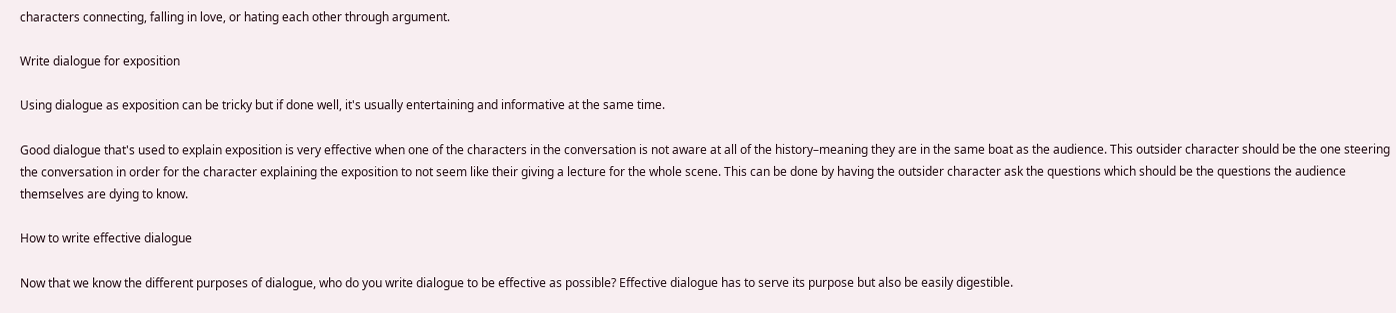characters connecting, falling in love, or hating each other through argument.

Write dialogue for exposition

Using dialogue as exposition can be tricky but if done well, it's usually entertaining and informative at the same time.

Good dialogue that's used to explain exposition is very effective when one of the characters in the conversation is not aware at all of the history–meaning they are in the same boat as the audience. This outsider character should be the one steering the conversation in order for the character explaining the exposition to not seem like their giving a lecture for the whole scene. This can be done by having the outsider character ask the questions which should be the questions the audience themselves are dying to know.

How to write effective dialogue

Now that we know the different purposes of dialogue, who do you write dialogue to be effective as possible? Effective dialogue has to serve its purpose but also be easily digestible.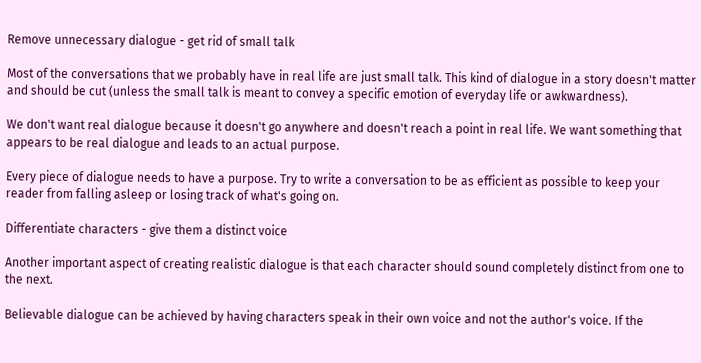Remove unnecessary dialogue - get rid of small talk

Most of the conversations that we probably have in real life are just small talk. This kind of dialogue in a story doesn't matter and should be cut (unless the small talk is meant to convey a specific emotion of everyday life or awkwardness).

We don't want real dialogue because it doesn't go anywhere and doesn't reach a point in real life. We want something that appears to be real dialogue and leads to an actual purpose.

Every piece of dialogue needs to have a purpose. Try to write a conversation to be as efficient as possible to keep your reader from falling asleep or losing track of what's going on.

Differentiate characters - give them a distinct voice

Another important aspect of creating realistic dialogue is that each character should sound completely distinct from one to the next.

Believable dialogue can be achieved by having characters speak in their own voice and not the author's voice. If the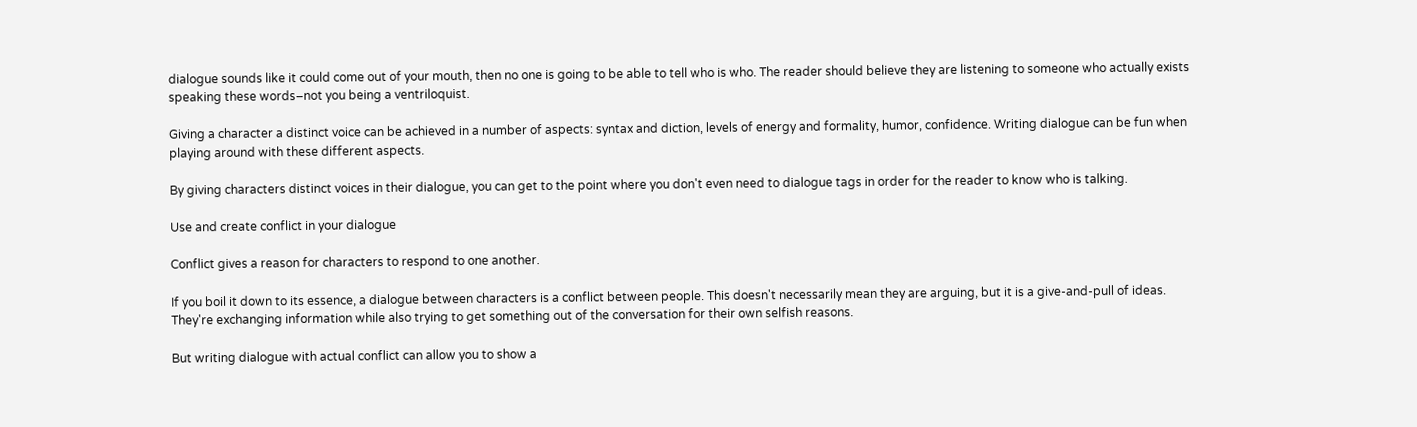dialogue sounds like it could come out of your mouth, then no one is going to be able to tell who is who. The reader should believe they are listening to someone who actually exists speaking these words–not you being a ventriloquist.

Giving a character a distinct voice can be achieved in a number of aspects: syntax and diction, levels of energy and formality, humor, confidence. Writing dialogue can be fun when playing around with these different aspects.

By giving characters distinct voices in their dialogue, you can get to the point where you don't even need to dialogue tags in order for the reader to know who is talking.

Use and create conflict in your dialogue

Conflict gives a reason for characters to respond to one another.

If you boil it down to its essence, a dialogue between characters is a conflict between people. This doesn't necessarily mean they are arguing, but it is a give-and-pull of ideas. They're exchanging information while also trying to get something out of the conversation for their own selfish reasons.

But writing dialogue with actual conflict can allow you to show a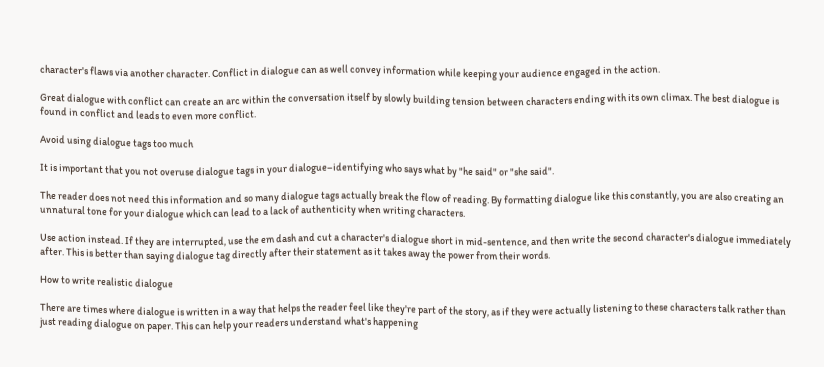character's flaws via another character. Conflict in dialogue can as well convey information while keeping your audience engaged in the action.

Great dialogue with conflict can create an arc within the conversation itself by slowly building tension between characters ending with its own climax. The best dialogue is found in conflict and leads to even more conflict.

Avoid using dialogue tags too much

It is important that you not overuse dialogue tags in your dialogue–identifying who says what by "he said" or "she said".

The reader does not need this information and so many dialogue tags actually break the flow of reading. By formatting dialogue like this constantly, you are also creating an unnatural tone for your dialogue which can lead to a lack of authenticity when writing characters.

Use action instead. If they are interrupted, use the em dash and cut a character's dialogue short in mid-sentence, and then write the second character's dialogue immediately after. This is better than saying dialogue tag directly after their statement as it takes away the power from their words.

How to write realistic dialogue

There are times where dialogue is written in a way that helps the reader feel like they're part of the story, as if they were actually listening to these characters talk rather than just reading dialogue on paper. This can help your readers understand what's happening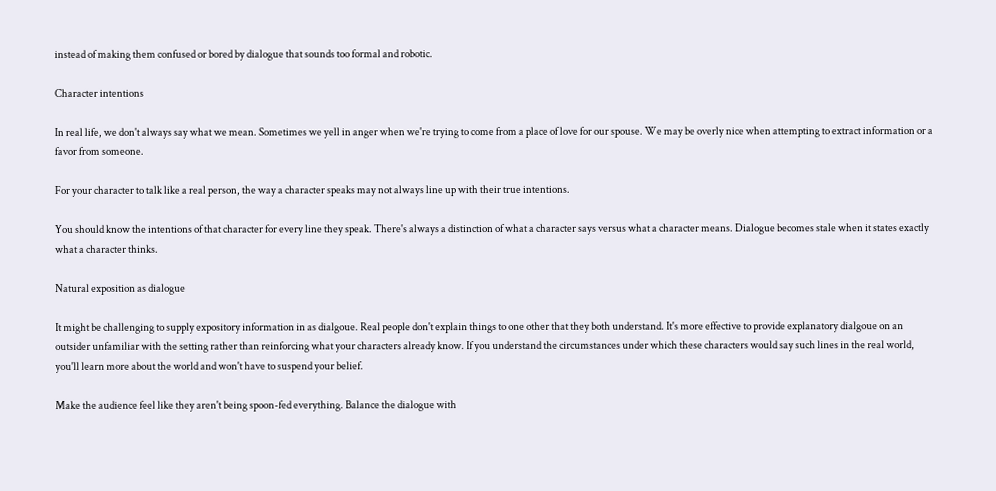instead of making them confused or bored by dialogue that sounds too formal and robotic.

Character intentions

In real life, we don't always say what we mean. Sometimes we yell in anger when we're trying to come from a place of love for our spouse. We may be overly nice when attempting to extract information or a favor from someone.

For your character to talk like a real person, the way a character speaks may not always line up with their true intentions.

You should know the intentions of that character for every line they speak. There's always a distinction of what a character says versus what a character means. Dialogue becomes stale when it states exactly what a character thinks.

Natural exposition as dialogue

It might be challenging to supply expository information in as dialgoue. Real people don't explain things to one other that they both understand. It's more effective to provide explanatory dialgoue on an outsider unfamiliar with the setting rather than reinforcing what your characters already know. If you understand the circumstances under which these characters would say such lines in the real world, you'll learn more about the world and won't have to suspend your belief.

Make the audience feel like they aren't being spoon-fed everything. Balance the dialogue with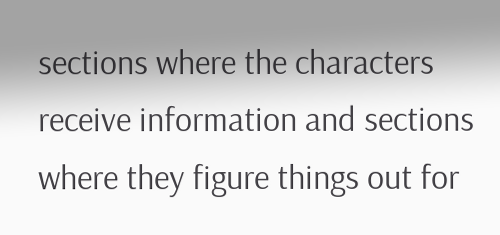sections where the characters receive information and sections where they figure things out for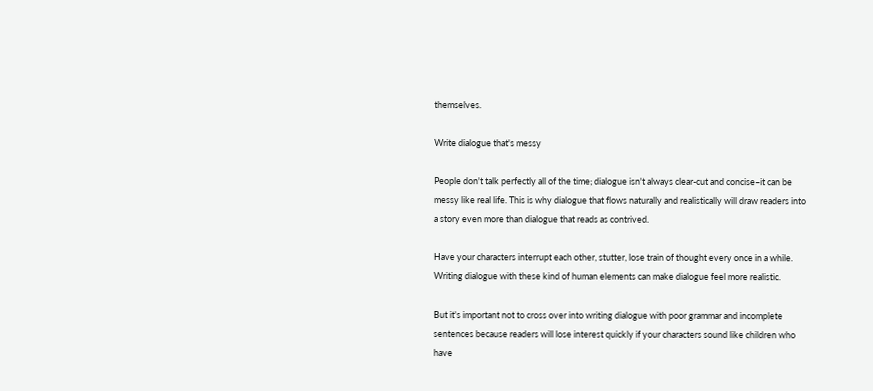themselves.

Write dialogue that's messy

People don't talk perfectly all of the time; dialogue isn't always clear-cut and concise–it can be messy like real life. This is why dialogue that flows naturally and realistically will draw readers into a story even more than dialogue that reads as contrived.

Have your characters interrupt each other, stutter, lose train of thought every once in a while. Writing dialogue with these kind of human elements can make dialogue feel more realistic.

But it's important not to cross over into writing dialogue with poor grammar and incomplete sentences because readers will lose interest quickly if your characters sound like children who have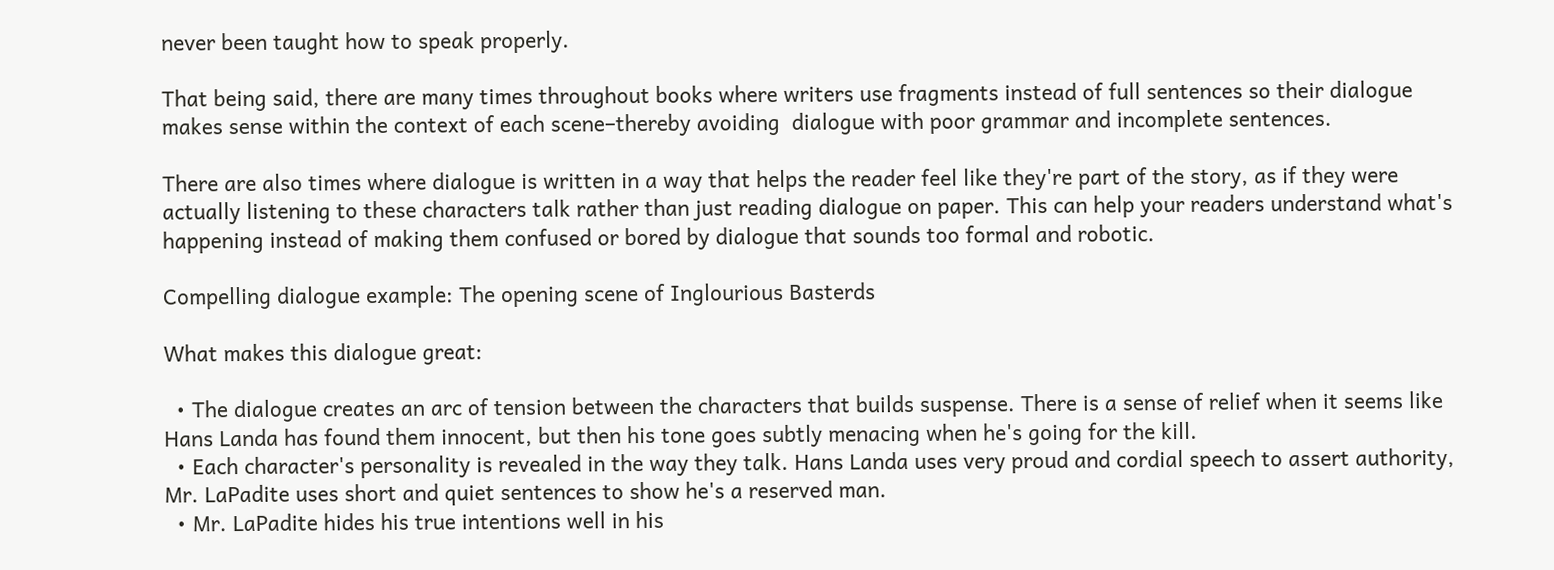never been taught how to speak properly.

That being said, there are many times throughout books where writers use fragments instead of full sentences so their dialogue makes sense within the context of each scene–thereby avoiding  dialogue with poor grammar and incomplete sentences.

There are also times where dialogue is written in a way that helps the reader feel like they're part of the story, as if they were actually listening to these characters talk rather than just reading dialogue on paper. This can help your readers understand what's happening instead of making them confused or bored by dialogue that sounds too formal and robotic.

Compelling dialogue example: The opening scene of Inglourious Basterds

What makes this dialogue great:

  • The dialogue creates an arc of tension between the characters that builds suspense. There is a sense of relief when it seems like Hans Landa has found them innocent, but then his tone goes subtly menacing when he's going for the kill.
  • Each character's personality is revealed in the way they talk. Hans Landa uses very proud and cordial speech to assert authority, Mr. LaPadite uses short and quiet sentences to show he's a reserved man.
  • Mr. LaPadite hides his true intentions well in his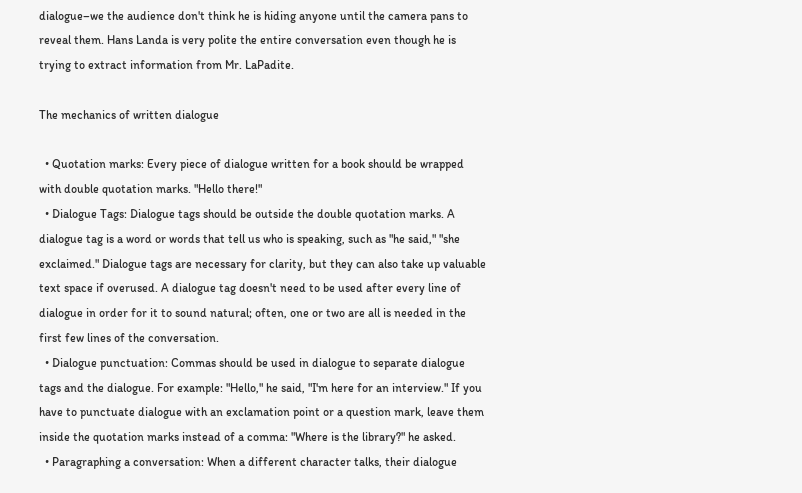dialogue–we the audience don't think he is hiding anyone until the camera pans to reveal them. Hans Landa is very polite the entire conversation even though he is trying to extract information from Mr. LaPadite.

The mechanics of written dialogue

  • Quotation marks: Every piece of dialogue written for a book should be wrapped with double quotation marks. "Hello there!"
  • Dialogue Tags: Dialogue tags should be outside the double quotation marks. A dialogue tag is a word or words that tell us who is speaking, such as "he said," "she exclaimed." Dialogue tags are necessary for clarity, but they can also take up valuable text space if overused. A dialogue tag doesn't need to be used after every line of dialogue in order for it to sound natural; often, one or two are all is needed in the first few lines of the conversation.
  • Dialogue punctuation: Commas should be used in dialogue to separate dialogue tags and the dialogue. For example: "Hello," he said, "I'm here for an interview." If you have to punctuate dialogue with an exclamation point or a question mark, leave them inside the quotation marks instead of a comma: "Where is the library?" he asked.
  • Paragraphing a conversation: When a different character talks, their dialogue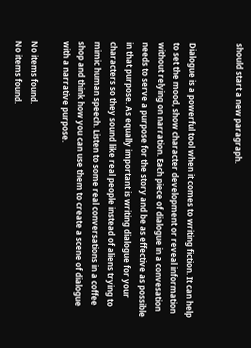should start a new paragraph.


Dialogue is a powerful tool when it comes to writing fiction. It can help to set the mood, show character development or reveal information without relying on narration. Each piece of dialogue in a convesation needs to serve a purpose for the story and be as effective as possible in that purpose. As equally important is writing dialogue for your characters so they sound like real people instead of aliens trying to mimic human speech. Listen to some real conversations in a coffee shop and think how you can use them to create a scene of dialogue with a narrative purpose.

No items found.
No items found.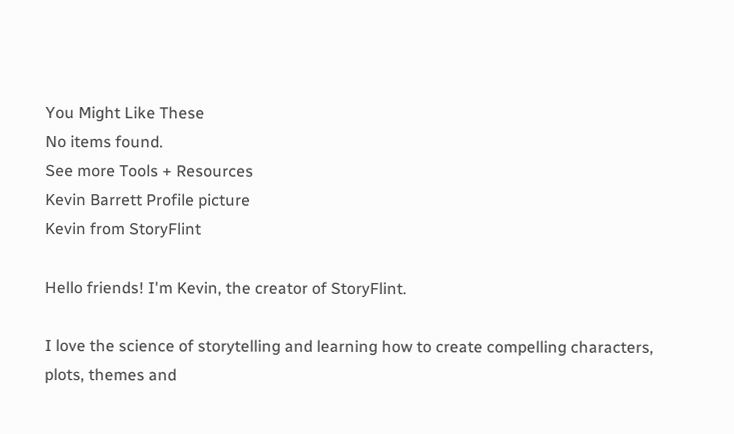You Might Like These
No items found.
See more Tools + Resources
Kevin Barrett Profile picture
Kevin from StoryFlint

Hello friends! I'm Kevin, the creator of StoryFlint.

I love the science of storytelling and learning how to create compelling characters, plots, themes and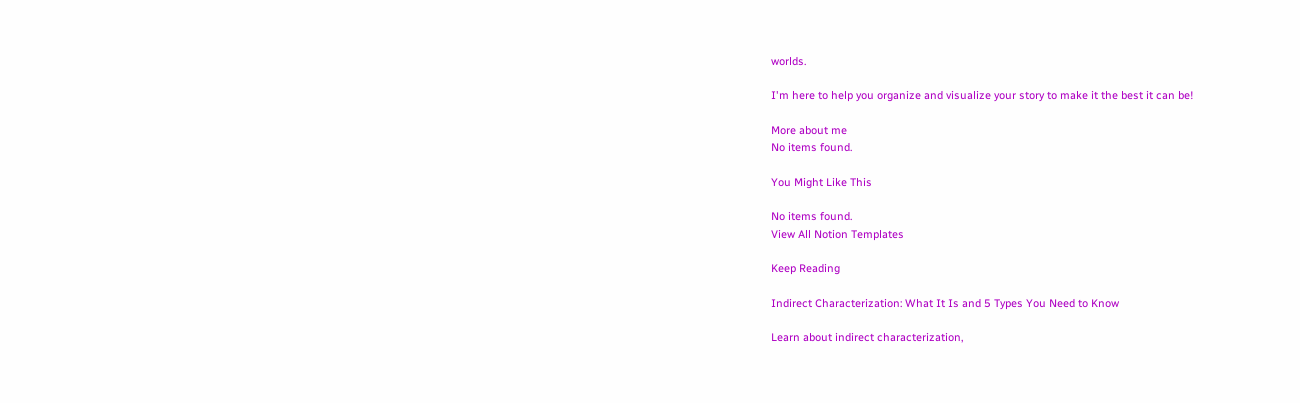worlds.

I'm here to help you organize and visualize your story to make it the best it can be!

More about me
No items found.

You Might Like This

No items found.
View All Notion Templates

Keep Reading

Indirect Characterization: What It Is and 5 Types You Need to Know

Learn about indirect characterization,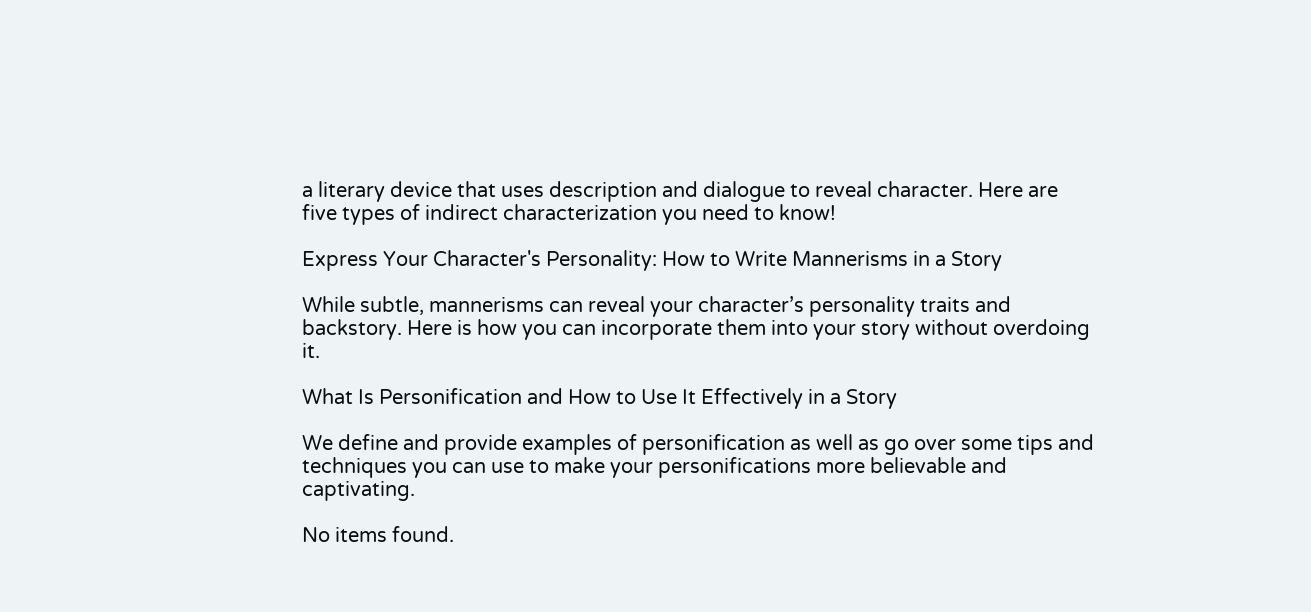a literary device that uses description and dialogue to reveal character. Here are five types of indirect characterization you need to know!

Express Your Character's Personality: How to Write Mannerisms in a Story

While subtle, mannerisms can reveal your character’s personality traits and backstory. Here is how you can incorporate them into your story without overdoing it.

What Is Personification and How to Use It Effectively in a Story

We define and provide examples of personification as well as go over some tips and techniques you can use to make your personifications more believable and captivating.

No items found.